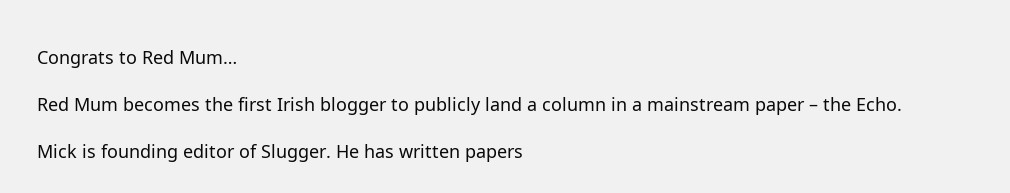Congrats to Red Mum…

Red Mum becomes the first Irish blogger to publicly land a column in a mainstream paper – the Echo.

Mick is founding editor of Slugger. He has written papers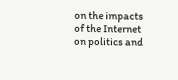on the impacts of the Internet on politics and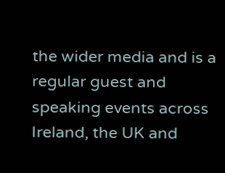the wider media and is a regular guest and speaking events across Ireland, the UK and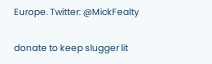Europe. Twitter: @MickFealty

donate to keep slugger lit